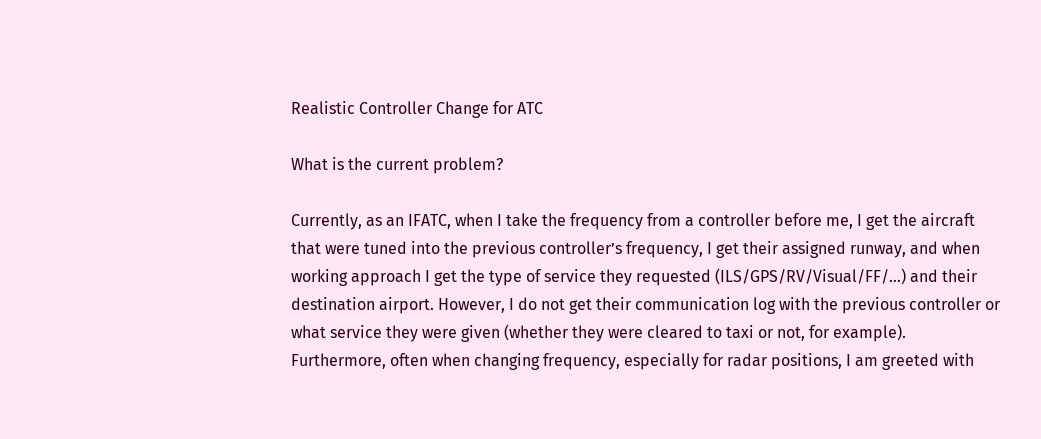Realistic Controller Change for ATC

What is the current problem?

Currently, as an IFATC, when I take the frequency from a controller before me, I get the aircraft that were tuned into the previous controller’s frequency, I get their assigned runway, and when working approach I get the type of service they requested (ILS/GPS/RV/Visual/FF/…) and their destination airport. However, I do not get their communication log with the previous controller or what service they were given (whether they were cleared to taxi or not, for example). Furthermore, often when changing frequency, especially for radar positions, I am greeted with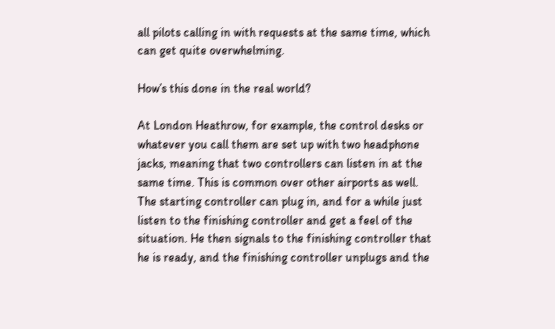all pilots calling in with requests at the same time, which can get quite overwhelming.

How’s this done in the real world?

At London Heathrow, for example, the control desks or whatever you call them are set up with two headphone jacks, meaning that two controllers can listen in at the same time. This is common over other airports as well. The starting controller can plug in, and for a while just listen to the finishing controller and get a feel of the situation. He then signals to the finishing controller that he is ready, and the finishing controller unplugs and the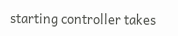starting controller takes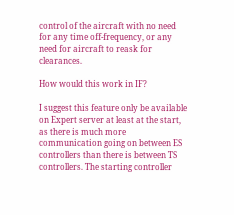control of the aircraft with no need for any time off-frequency, or any need for aircraft to reask for clearances.

How would this work in IF?

I suggest this feature only be available on Expert server at least at the start, as there is much more communication going on between ES controllers than there is between TS controllers. The starting controller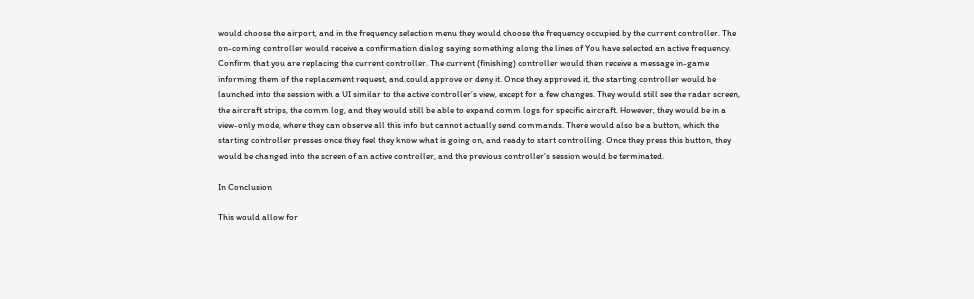would choose the airport, and in the frequency selection menu they would choose the frequency occupied by the current controller. The on-coming controller would receive a confirmation dialog saying something along the lines of You have selected an active frequency. Confirm that you are replacing the current controller. The current (finishing) controller would then receive a message in-game informing them of the replacement request, and could approve or deny it. Once they approved it, the starting controller would be launched into the session with a UI similar to the active controller’s view, except for a few changes. They would still see the radar screen, the aircraft strips, the comm log, and they would still be able to expand comm logs for specific aircraft. However, they would be in a view-only mode, where they can observe all this info but cannot actually send commands. There would also be a button, which the starting controller presses once they feel they know what is going on, and ready to start controlling. Once they press this button, they would be changed into the screen of an active controller, and the previous controller’s session would be terminated.

In Conclusion

This would allow for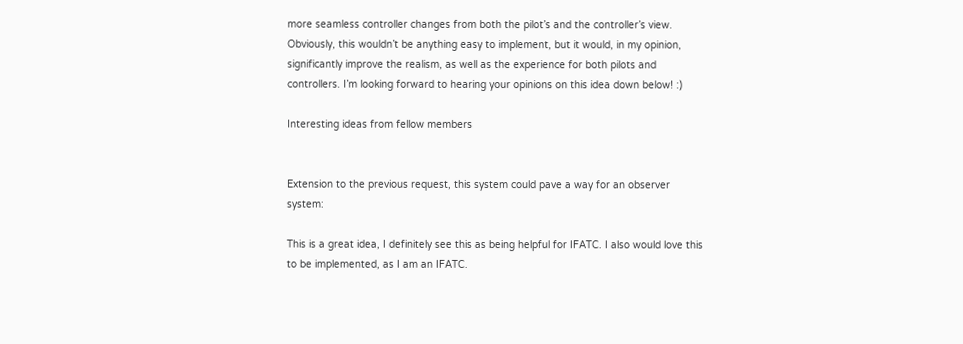more seamless controller changes from both the pilot’s and the controller’s view. Obviously, this wouldn’t be anything easy to implement, but it would, in my opinion, significantly improve the realism, as well as the experience for both pilots and controllers. I’m looking forward to hearing your opinions on this idea down below! :)

Interesting ideas from fellow members


Extension to the previous request, this system could pave a way for an observer system:

This is a great idea, I definitely see this as being helpful for IFATC. I also would love this to be implemented, as I am an IFATC.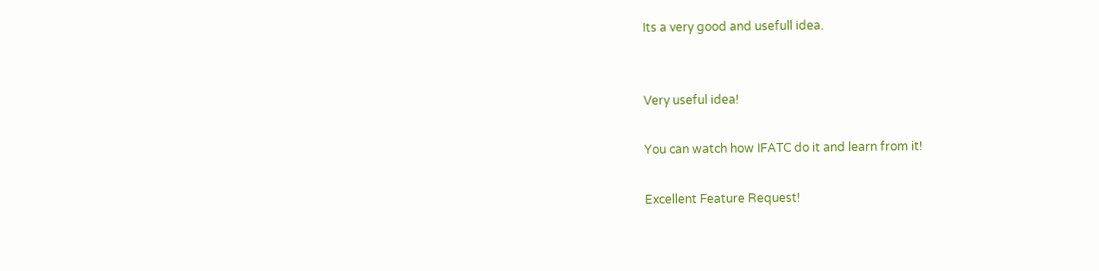Its a very good and usefull idea.


Very useful idea!

You can watch how IFATC do it and learn from it!

Excellent Feature Request!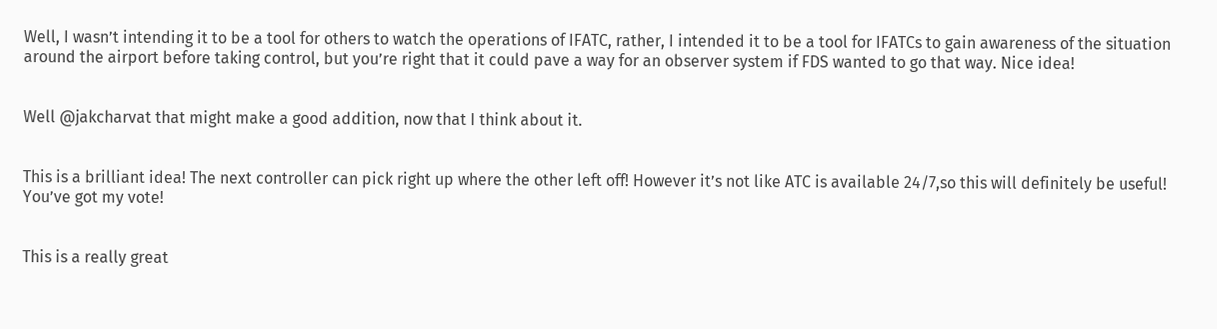Well, I wasn’t intending it to be a tool for others to watch the operations of IFATC, rather, I intended it to be a tool for IFATCs to gain awareness of the situation around the airport before taking control, but you’re right that it could pave a way for an observer system if FDS wanted to go that way. Nice idea!


Well @jakcharvat that might make a good addition, now that I think about it.


This is a brilliant idea! The next controller can pick right up where the other left off! However it’s not like ATC is available 24/7,so this will definitely be useful! You’ve got my vote!


This is a really great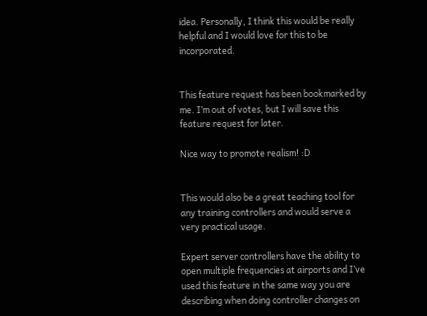idea. Personally, I think this would be really helpful and I would love for this to be incorporated.


This feature request has been bookmarked by me. I’m out of votes, but I will save this feature request for later.

Nice way to promote realism! :D


This would also be a great teaching tool for any training controllers and would serve a very practical usage.

Expert server controllers have the ability to open multiple frequencies at airports and I’ve used this feature in the same way you are describing when doing controller changes on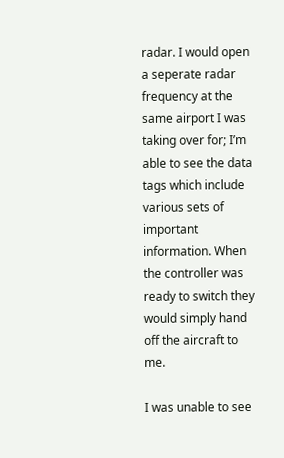radar. I would open a seperate radar frequency at the same airport I was taking over for; I’m able to see the data tags which include various sets of important information. When the controller was ready to switch they would simply hand off the aircraft to me.

I was unable to see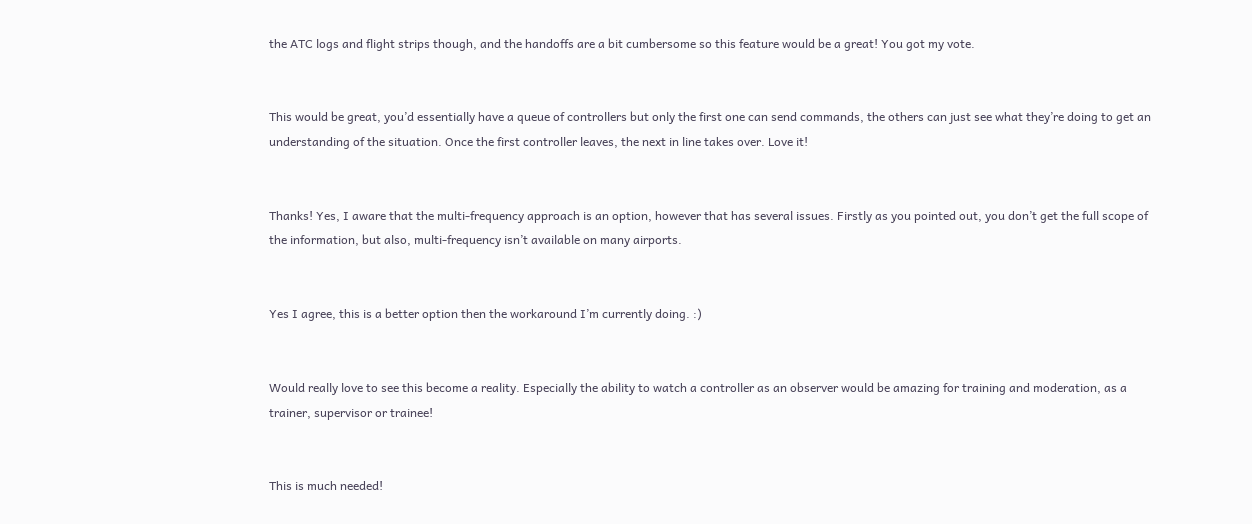the ATC logs and flight strips though, and the handoffs are a bit cumbersome so this feature would be a great! You got my vote.


This would be great, you’d essentially have a queue of controllers but only the first one can send commands, the others can just see what they’re doing to get an understanding of the situation. Once the first controller leaves, the next in line takes over. Love it!


Thanks! Yes, I aware that the multi-frequency approach is an option, however that has several issues. Firstly as you pointed out, you don’t get the full scope of the information, but also, multi-frequency isn’t available on many airports.


Yes I agree, this is a better option then the workaround I’m currently doing. :)


Would really love to see this become a reality. Especially the ability to watch a controller as an observer would be amazing for training and moderation, as a trainer, supervisor or trainee!


This is much needed!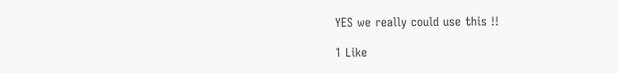YES we really could use this !!

1 Like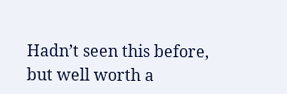Hadn’t seen this before, but well worth a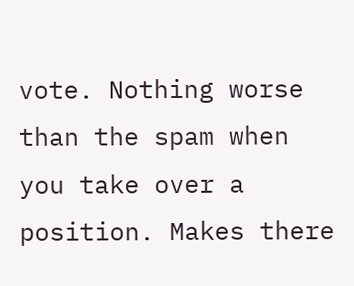vote. Nothing worse than the spam when you take over a position. Makes there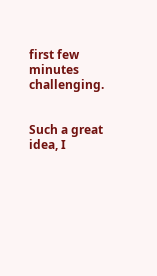first few minutes challenging.


Such a great idea, I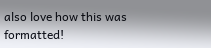also love how this was formatted!